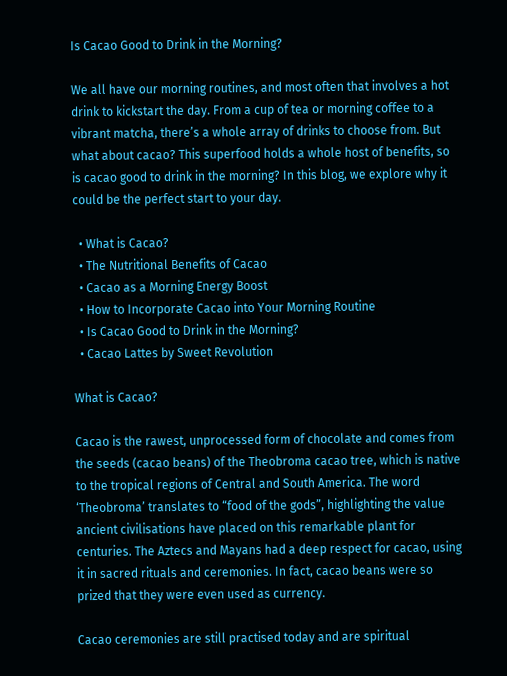Is Cacao Good to Drink in the Morning?

We all have our morning routines, and most often that involves a hot drink to kickstart the day. From a cup of tea or morning coffee to a vibrant matcha, there’s a whole array of drinks to choose from. But what about cacao? This superfood holds a whole host of benefits, so is cacao good to drink in the morning? In this blog, we explore why it could be the perfect start to your day.

  • What is Cacao?
  • The Nutritional Benefits of Cacao
  • Cacao as a Morning Energy Boost
  • How to Incorporate Cacao into Your Morning Routine
  • Is Cacao Good to Drink in the Morning?
  • Cacao Lattes by Sweet Revolution

What is Cacao?

Cacao is the rawest, unprocessed form of chocolate and comes from the seeds (cacao beans) of the Theobroma cacao tree, which is native to the tropical regions of Central and South America. The word ‘Theobroma’ translates to “food of the gods”, highlighting the value ancient civilisations have placed on this remarkable plant for centuries. The Aztecs and Mayans had a deep respect for cacao, using it in sacred rituals and ceremonies. In fact, cacao beans were so prized that they were even used as currency.

Cacao ceremonies are still practised today and are spiritual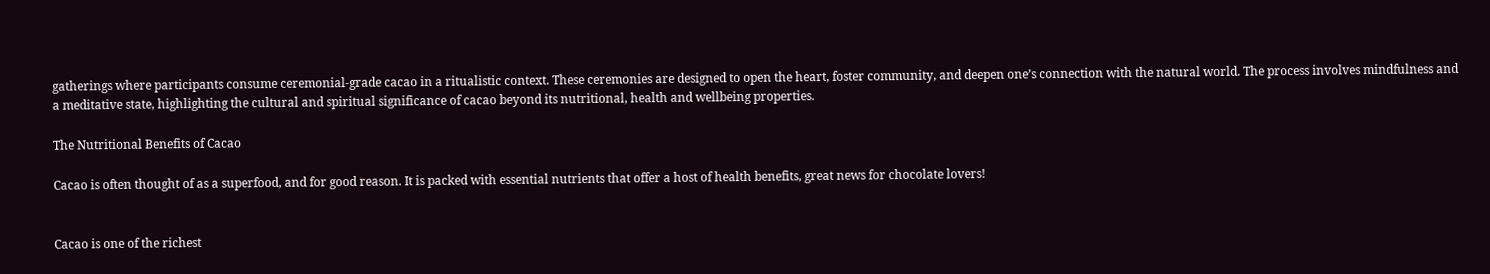gatherings where participants consume ceremonial-grade cacao in a ritualistic context. These ceremonies are designed to open the heart, foster community, and deepen one’s connection with the natural world. The process involves mindfulness and a meditative state, highlighting the cultural and spiritual significance of cacao beyond its nutritional, health and wellbeing properties.

The Nutritional Benefits of Cacao

Cacao is often thought of as a superfood, and for good reason. It is packed with essential nutrients that offer a host of health benefits, great news for chocolate lovers!


Cacao is one of the richest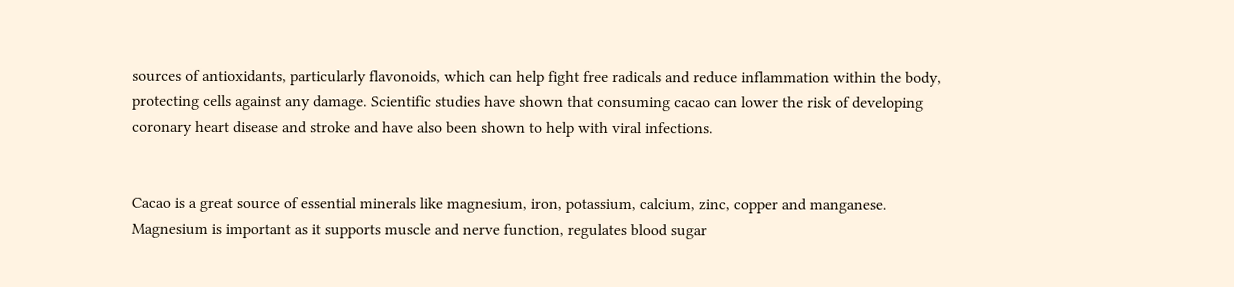sources of antioxidants, particularly flavonoids, which can help fight free radicals and reduce inflammation within the body, protecting cells against any damage. Scientific studies have shown that consuming cacao can lower the risk of developing coronary heart disease and stroke and have also been shown to help with viral infections.


Cacao is a great source of essential minerals like magnesium, iron, potassium, calcium, zinc, copper and manganese. Magnesium is important as it supports muscle and nerve function, regulates blood sugar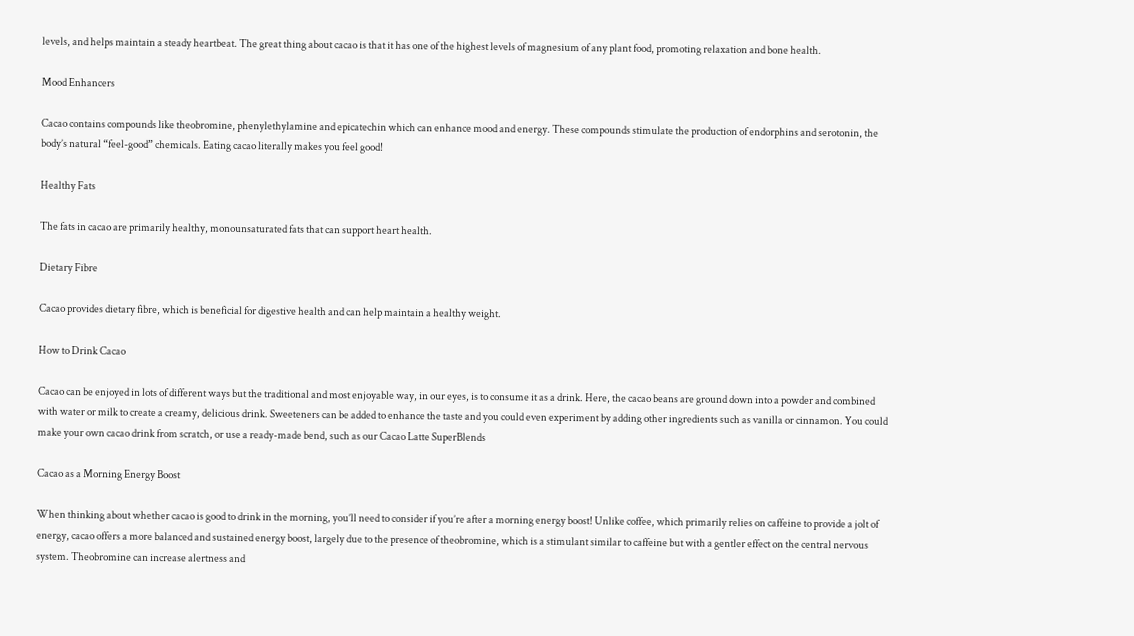levels, and helps maintain a steady heartbeat. The great thing about cacao is that it has one of the highest levels of magnesium of any plant food, promoting relaxation and bone health.

Mood Enhancers

Cacao contains compounds like theobromine, phenylethylamine and epicatechin which can enhance mood and energy. These compounds stimulate the production of endorphins and serotonin, the body’s natural “feel-good” chemicals. Eating cacao literally makes you feel good!

Healthy Fats

The fats in cacao are primarily healthy, monounsaturated fats that can support heart health.

Dietary Fibre

Cacao provides dietary fibre, which is beneficial for digestive health and can help maintain a healthy weight.

How to Drink Cacao

Cacao can be enjoyed in lots of different ways but the traditional and most enjoyable way, in our eyes, is to consume it as a drink. Here, the cacao beans are ground down into a powder and combined with water or milk to create a creamy, delicious drink. Sweeteners can be added to enhance the taste and you could even experiment by adding other ingredients such as vanilla or cinnamon. You could make your own cacao drink from scratch, or use a ready-made bend, such as our Cacao Latte SuperBlends

Cacao as a Morning Energy Boost

When thinking about whether cacao is good to drink in the morning, you’ll need to consider if you’re after a morning energy boost! Unlike coffee, which primarily relies on caffeine to provide a jolt of energy, cacao offers a more balanced and sustained energy boost, largely due to the presence of theobromine, which is a stimulant similar to caffeine but with a gentler effect on the central nervous system. Theobromine can increase alertness and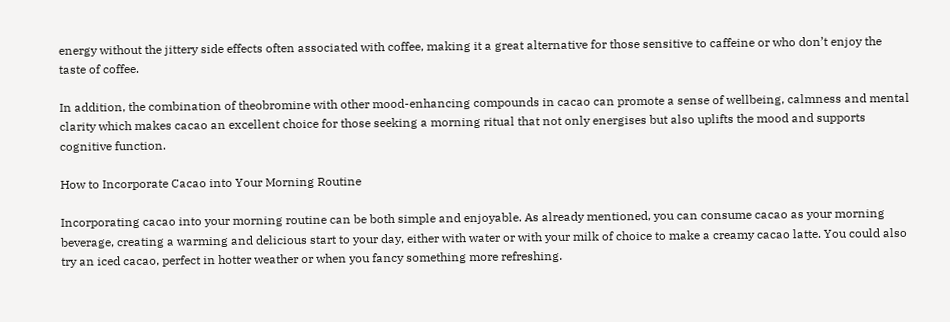energy without the jittery side effects often associated with coffee, making it a great alternative for those sensitive to caffeine or who don’t enjoy the taste of coffee.

In addition, the combination of theobromine with other mood-enhancing compounds in cacao can promote a sense of wellbeing, calmness and mental clarity which makes cacao an excellent choice for those seeking a morning ritual that not only energises but also uplifts the mood and supports cognitive function.

How to Incorporate Cacao into Your Morning Routine

Incorporating cacao into your morning routine can be both simple and enjoyable. As already mentioned, you can consume cacao as your morning beverage, creating a warming and delicious start to your day, either with water or with your milk of choice to make a creamy cacao latte. You could also try an iced cacao, perfect in hotter weather or when you fancy something more refreshing.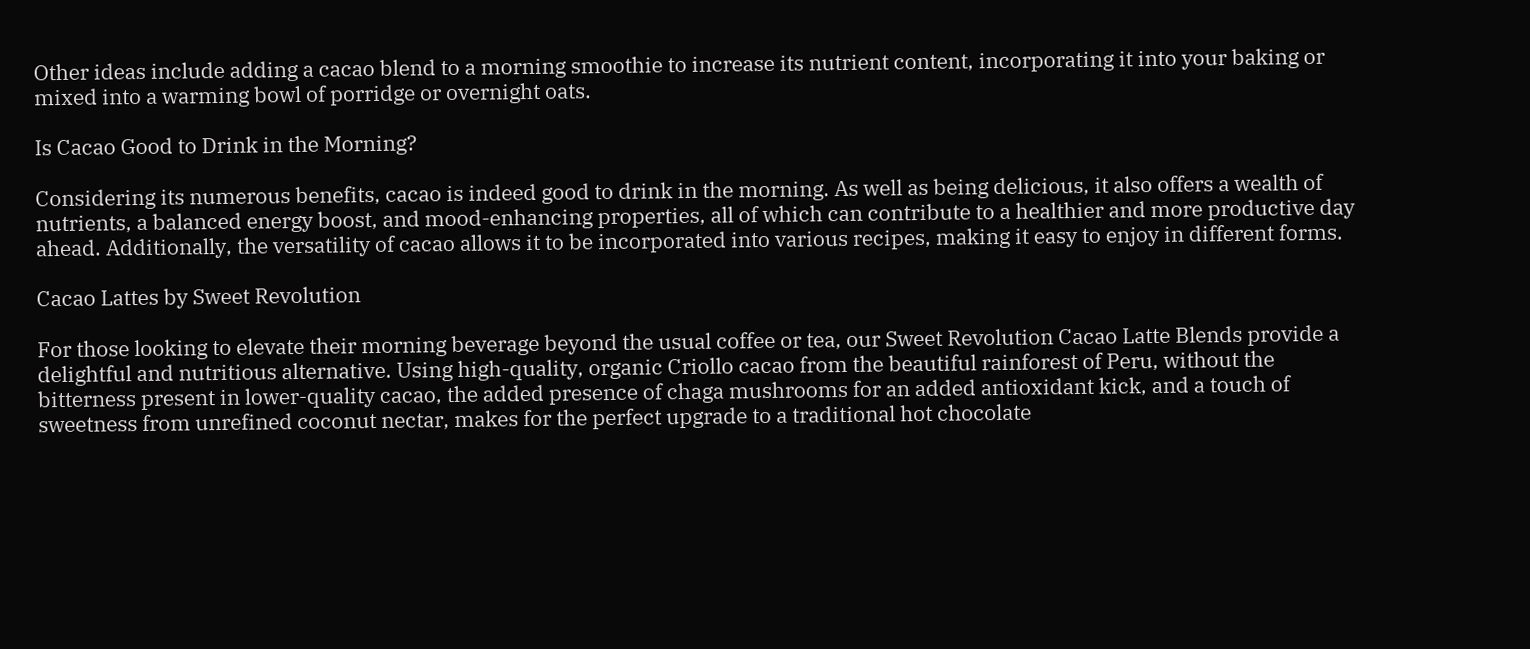Other ideas include adding a cacao blend to a morning smoothie to increase its nutrient content, incorporating it into your baking or mixed into a warming bowl of porridge or overnight oats.

Is Cacao Good to Drink in the Morning?

Considering its numerous benefits, cacao is indeed good to drink in the morning. As well as being delicious, it also offers a wealth of nutrients, a balanced energy boost, and mood-enhancing properties, all of which can contribute to a healthier and more productive day ahead. Additionally, the versatility of cacao allows it to be incorporated into various recipes, making it easy to enjoy in different forms.

Cacao Lattes by Sweet Revolution

For those looking to elevate their morning beverage beyond the usual coffee or tea, our Sweet Revolution Cacao Latte Blends provide a delightful and nutritious alternative. Using high-quality, organic Criollo cacao from the beautiful rainforest of Peru, without the bitterness present in lower-quality cacao, the added presence of chaga mushrooms for an added antioxidant kick, and a touch of sweetness from unrefined coconut nectar, makes for the perfect upgrade to a traditional hot chocolate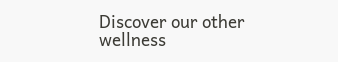Discover our other wellness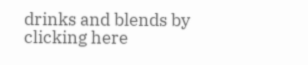drinks and blends by clicking here